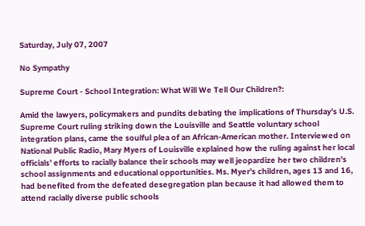Saturday, July 07, 2007

No Sympathy

Supreme Court - School Integration: What Will We Tell Our Children?:

Amid the lawyers, policymakers and pundits debating the implications of Thursday’s U.S. Supreme Court ruling striking down the Louisville and Seattle voluntary school integration plans, came the soulful plea of an African-American mother. Interviewed on National Public Radio, Mary Myers of Louisville explained how the ruling against her local officials’ efforts to racially balance their schools may well jeopardize her two children’s school assignments and educational opportunities. Ms. Myer’s children, ages 13 and 16, had benefited from the defeated desegregation plan because it had allowed them to attend racially diverse public schools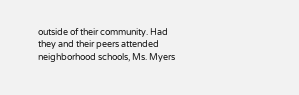outside of their community. Had they and their peers attended neighborhood schools, Ms. Myers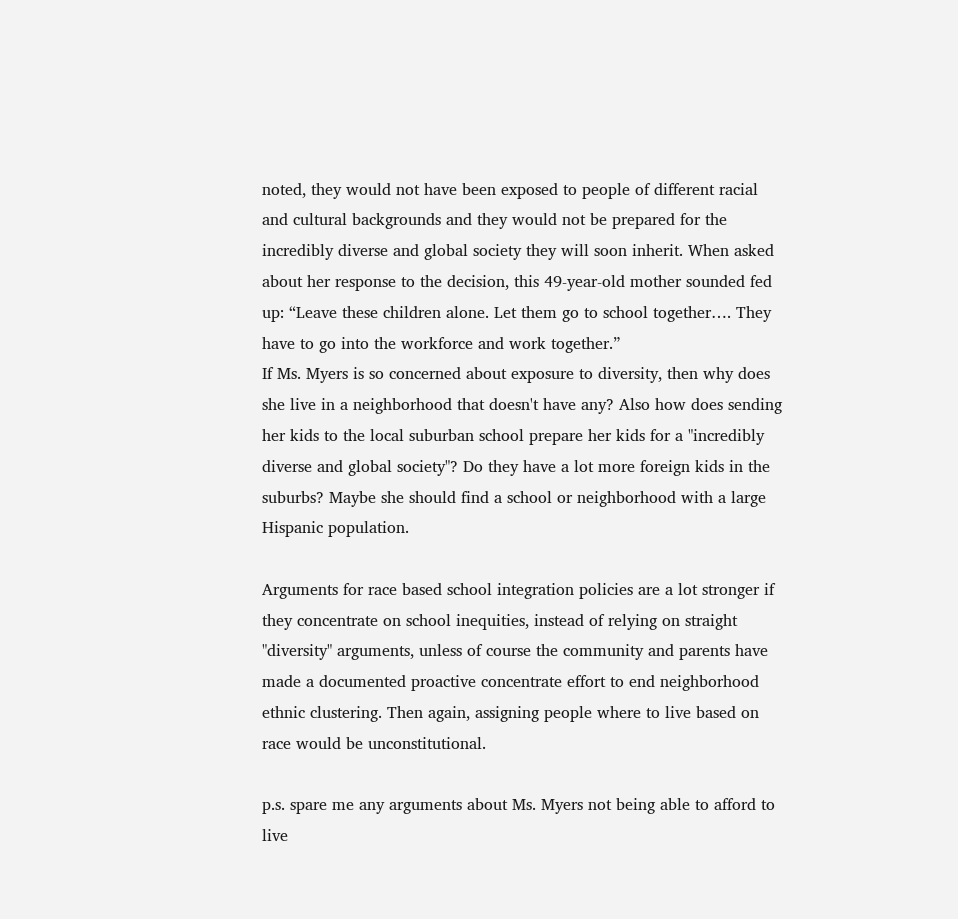noted, they would not have been exposed to people of different racial and cultural backgrounds and they would not be prepared for the incredibly diverse and global society they will soon inherit. When asked about her response to the decision, this 49-year-old mother sounded fed up: “Leave these children alone. Let them go to school together…. They have to go into the workforce and work together.”
If Ms. Myers is so concerned about exposure to diversity, then why does she live in a neighborhood that doesn't have any? Also how does sending her kids to the local suburban school prepare her kids for a "incredibly diverse and global society"? Do they have a lot more foreign kids in the suburbs? Maybe she should find a school or neighborhood with a large Hispanic population.

Arguments for race based school integration policies are a lot stronger if they concentrate on school inequities, instead of relying on straight "diversity" arguments, unless of course the community and parents have made a documented proactive concentrate effort to end neighborhood ethnic clustering. Then again, assigning people where to live based on race would be unconstitutional.

p.s. spare me any arguments about Ms. Myers not being able to afford to live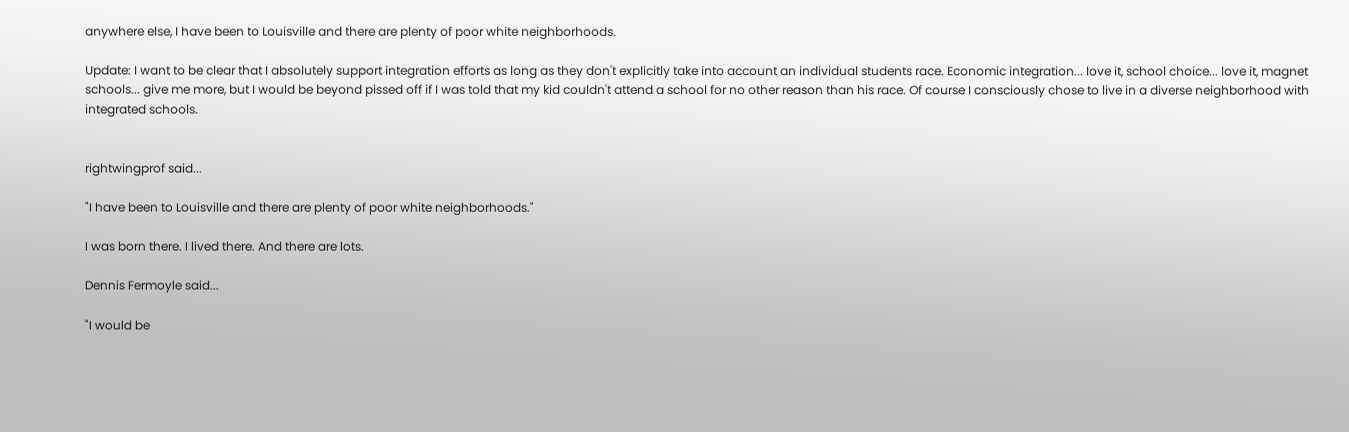anywhere else, I have been to Louisville and there are plenty of poor white neighborhoods.

Update: I want to be clear that I absolutely support integration efforts as long as they don't explicitly take into account an individual students race. Economic integration... love it, school choice... love it, magnet schools... give me more, but I would be beyond pissed off if I was told that my kid couldn't attend a school for no other reason than his race. Of course I consciously chose to live in a diverse neighborhood with integrated schools.


rightwingprof said...

"I have been to Louisville and there are plenty of poor white neighborhoods."

I was born there. I lived there. And there are lots.

Dennis Fermoyle said...

"I would be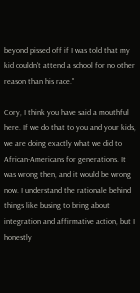beyond pissed off if I was told that my kid couldn't attend a school for no other reason than his race."

Cory, I think you have said a mouthful here. If we do that to you and your kids, we are doing exactly what we did to African-Americans for generations. It was wrong then, and it would be wrong now. I understand the rationale behind things like busing to bring about integration and affirmative action, but I honestly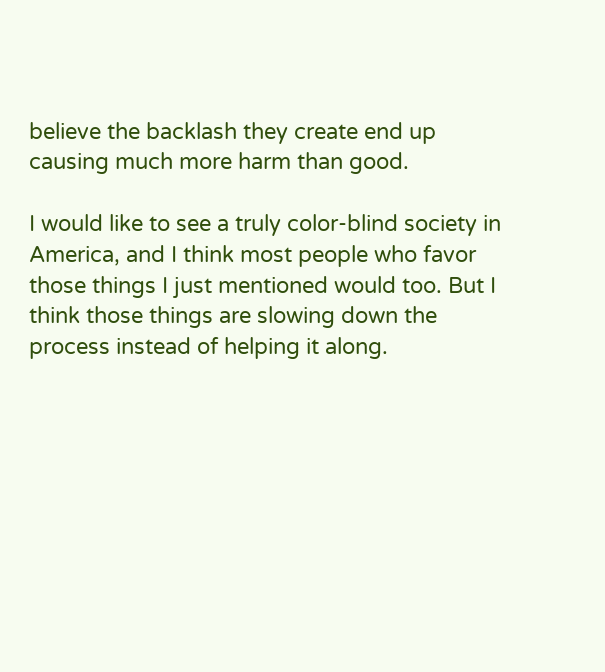believe the backlash they create end up causing much more harm than good.

I would like to see a truly color-blind society in America, and I think most people who favor those things I just mentioned would too. But I think those things are slowing down the process instead of helping it along.